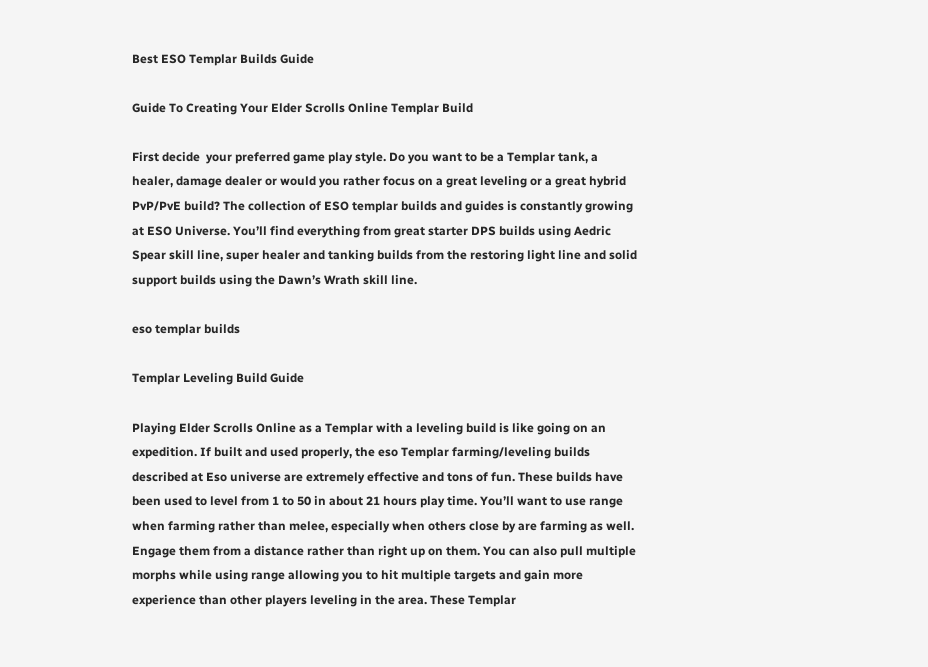Best ESO Templar Builds Guide

Guide To Creating Your Elder Scrolls Online Templar Build

First decide  your preferred game play style. Do you want to be a Templar tank, a healer, damage dealer or would you rather focus on a great leveling or a great hybrid PvP/PvE build? The collection of ESO templar builds and guides is constantly growing at ESO Universe. You’ll find everything from great starter DPS builds using Aedric Spear skill line, super healer and tanking builds from the restoring light line and solid support builds using the Dawn’s Wrath skill line.

eso templar builds

Templar Leveling Build Guide

Playing Elder Scrolls Online as a Templar with a leveling build is like going on an expedition. If built and used properly, the eso Templar farming/leveling builds described at Eso universe are extremely effective and tons of fun. These builds have been used to level from 1 to 50 in about 21 hours play time. You’ll want to use range when farming rather than melee, especially when others close by are farming as well. Engage them from a distance rather than right up on them. You can also pull multiple morphs while using range allowing you to hit multiple targets and gain more experience than other players leveling in the area. These Templar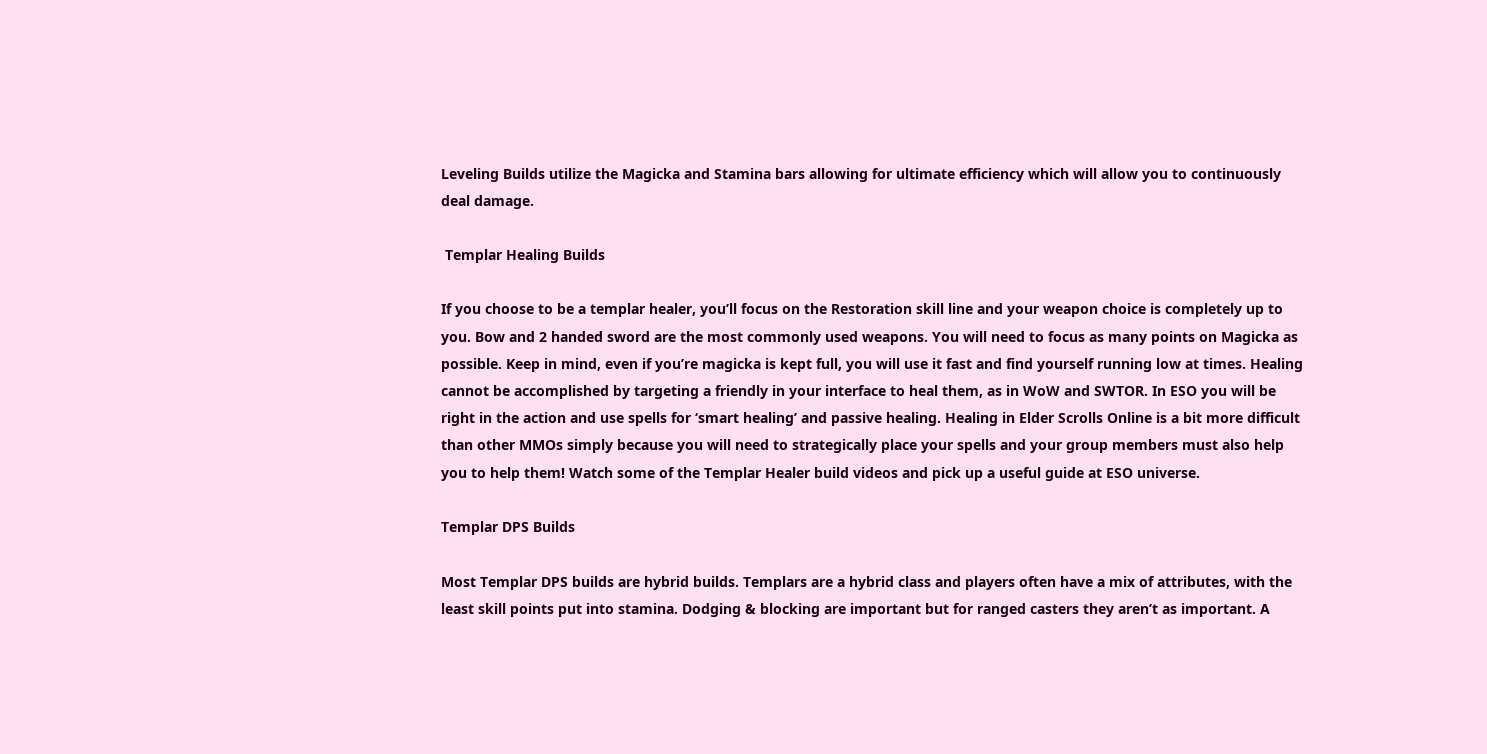Leveling Builds utilize the Magicka and Stamina bars allowing for ultimate efficiency which will allow you to continuously deal damage.

 Templar Healing Builds

If you choose to be a templar healer, you’ll focus on the Restoration skill line and your weapon choice is completely up to you. Bow and 2 handed sword are the most commonly used weapons. You will need to focus as many points on Magicka as possible. Keep in mind, even if you’re magicka is kept full, you will use it fast and find yourself running low at times. Healing cannot be accomplished by targeting a friendly in your interface to heal them, as in WoW and SWTOR. In ESO you will be right in the action and use spells for ‘smart healing’ and passive healing. Healing in Elder Scrolls Online is a bit more difficult than other MMOs simply because you will need to strategically place your spells and your group members must also help you to help them! Watch some of the Templar Healer build videos and pick up a useful guide at ESO universe.

Templar DPS Builds

Most Templar DPS builds are hybrid builds. Templars are a hybrid class and players often have a mix of attributes, with the least skill points put into stamina. Dodging & blocking are important but for ranged casters they aren’t as important. A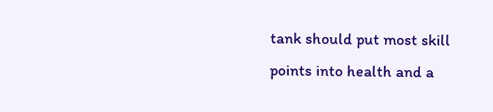tank should put most skill points into health and a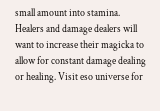small amount into stamina. Healers and damage dealers will want to increase their magicka to allow for constant damage dealing or healing. Visit eso universe for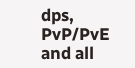dps, PvP/PvE and all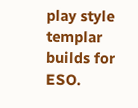play style templar builds for ESO.